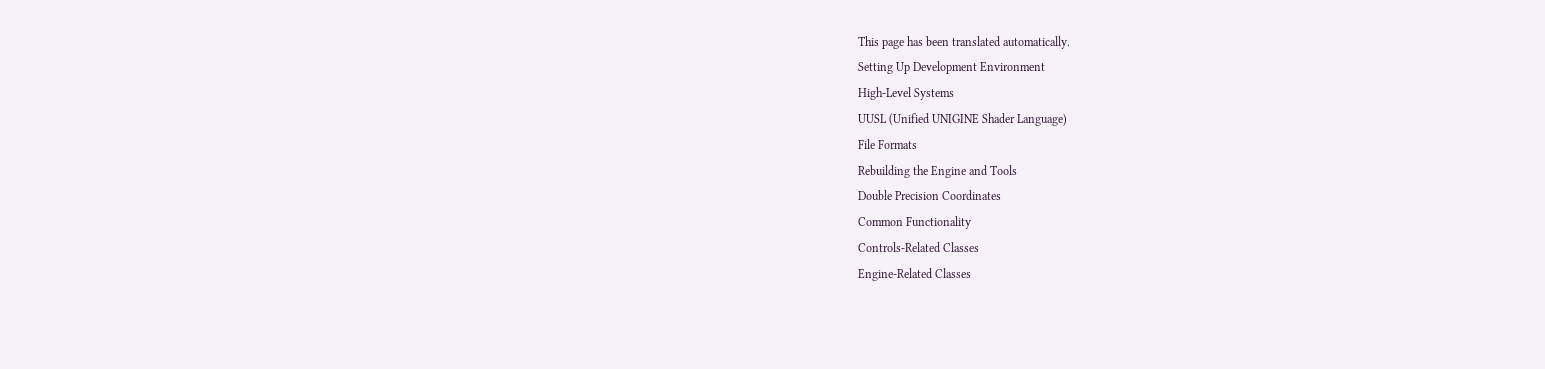This page has been translated automatically.
Setting Up Development Environment
High-Level Systems
UUSL (Unified UNIGINE Shader Language)
File Formats
Rebuilding the Engine and Tools
Double Precision Coordinates
Common Functionality
Controls-Related Classes
Engine-Related Classes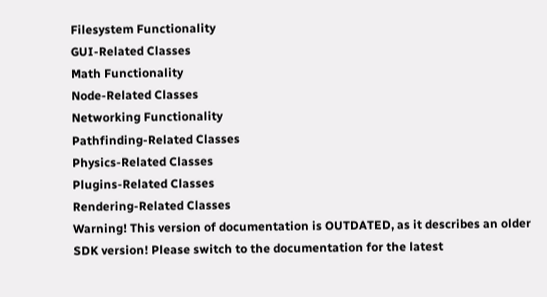Filesystem Functionality
GUI-Related Classes
Math Functionality
Node-Related Classes
Networking Functionality
Pathfinding-Related Classes
Physics-Related Classes
Plugins-Related Classes
Rendering-Related Classes
Warning! This version of documentation is OUTDATED, as it describes an older SDK version! Please switch to the documentation for the latest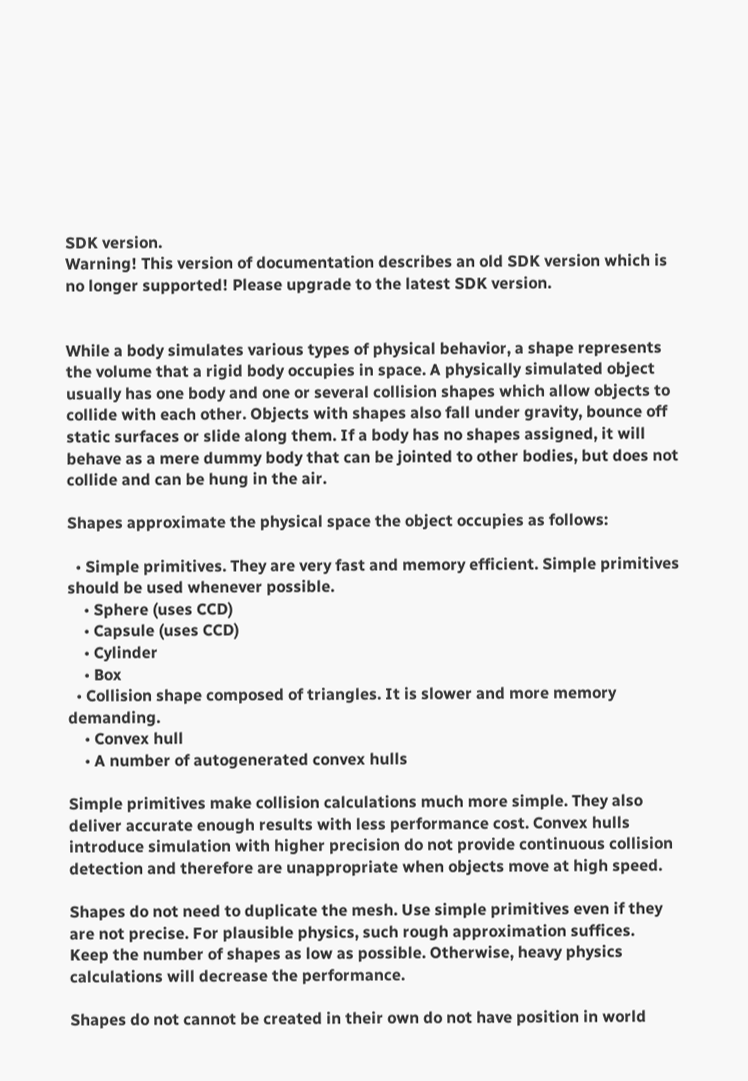SDK version.
Warning! This version of documentation describes an old SDK version which is no longer supported! Please upgrade to the latest SDK version.


While a body simulates various types of physical behavior, a shape represents the volume that a rigid body occupies in space. A physically simulated object usually has one body and one or several collision shapes which allow objects to collide with each other. Objects with shapes also fall under gravity, bounce off static surfaces or slide along them. If a body has no shapes assigned, it will behave as a mere dummy body that can be jointed to other bodies, but does not collide and can be hung in the air.

Shapes approximate the physical space the object occupies as follows:

  • Simple primitives. They are very fast and memory efficient. Simple primitives should be used whenever possible.
    • Sphere (uses CCD)
    • Capsule (uses CCD)
    • Cylinder
    • Box
  • Collision shape composed of triangles. It is slower and more memory demanding.
    • Convex hull
    • A number of autogenerated convex hulls

Simple primitives make collision calculations much more simple. They also deliver accurate enough results with less performance cost. Convex hulls introduce simulation with higher precision do not provide continuous collision detection and therefore are unappropriate when objects move at high speed.

Shapes do not need to duplicate the mesh. Use simple primitives even if they are not precise. For plausible physics, such rough approximation suffices.
Keep the number of shapes as low as possible. Otherwise, heavy physics calculations will decrease the performance.

Shapes do not cannot be created in their own do not have position in world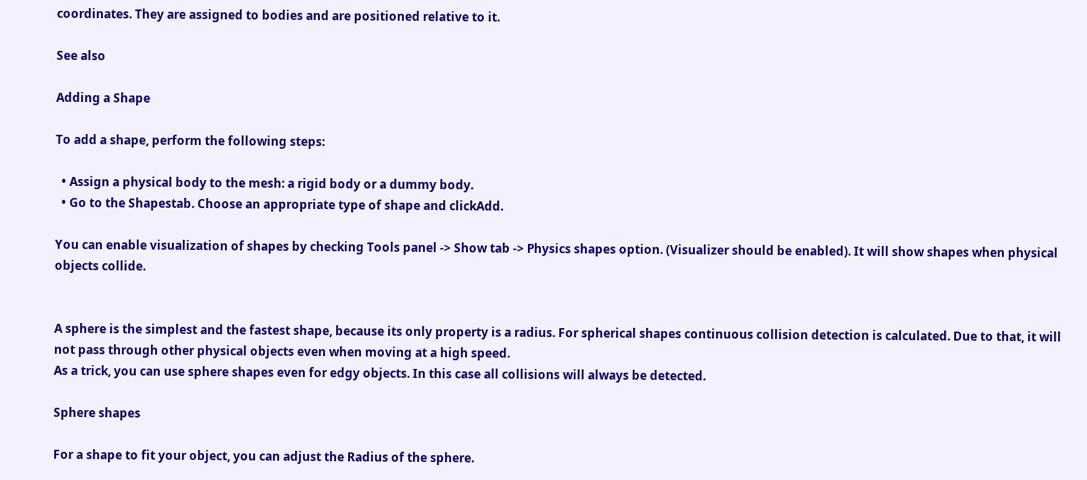coordinates. They are assigned to bodies and are positioned relative to it.

See also

Adding a Shape

To add a shape, perform the following steps:

  • Assign a physical body to the mesh: a rigid body or a dummy body.
  • Go to the Shapestab. Choose an appropriate type of shape and clickAdd.

You can enable visualization of shapes by checking Tools panel -> Show tab -> Physics shapes option. (Visualizer should be enabled). It will show shapes when physical objects collide.


A sphere is the simplest and the fastest shape, because its only property is a radius. For spherical shapes continuous collision detection is calculated. Due to that, it will not pass through other physical objects even when moving at a high speed.
As a trick, you can use sphere shapes even for edgy objects. In this case all collisions will always be detected.

Sphere shapes

For a shape to fit your object, you can adjust the Radius of the sphere.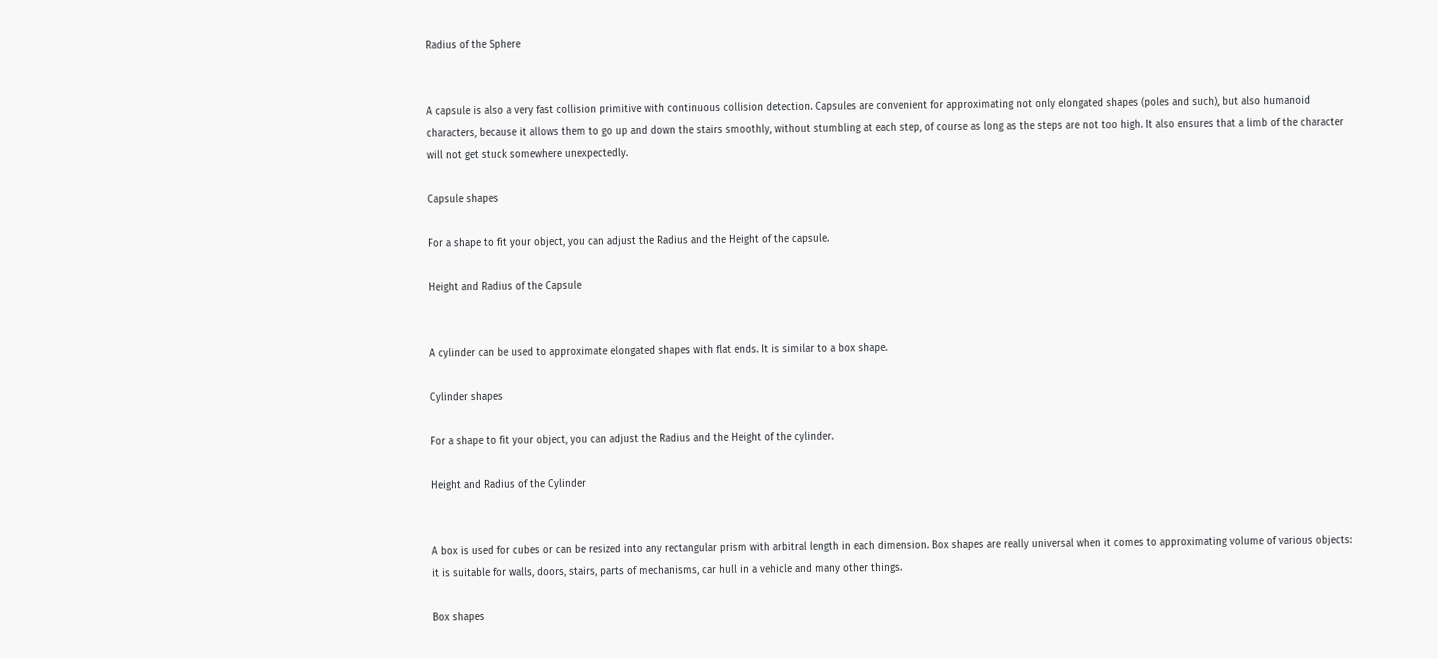Radius of the Sphere


A capsule is also a very fast collision primitive with continuous collision detection. Capsules are convenient for approximating not only elongated shapes (poles and such), but also humanoid characters, because it allows them to go up and down the stairs smoothly, without stumbling at each step, of course as long as the steps are not too high. It also ensures that a limb of the character will not get stuck somewhere unexpectedly.

Capsule shapes

For a shape to fit your object, you can adjust the Radius and the Height of the capsule.

Height and Radius of the Capsule


A cylinder can be used to approximate elongated shapes with flat ends. It is similar to a box shape.

Cylinder shapes

For a shape to fit your object, you can adjust the Radius and the Height of the cylinder.

Height and Radius of the Cylinder


A box is used for cubes or can be resized into any rectangular prism with arbitral length in each dimension. Box shapes are really universal when it comes to approximating volume of various objects: it is suitable for walls, doors, stairs, parts of mechanisms, car hull in a vehicle and many other things.

Box shapes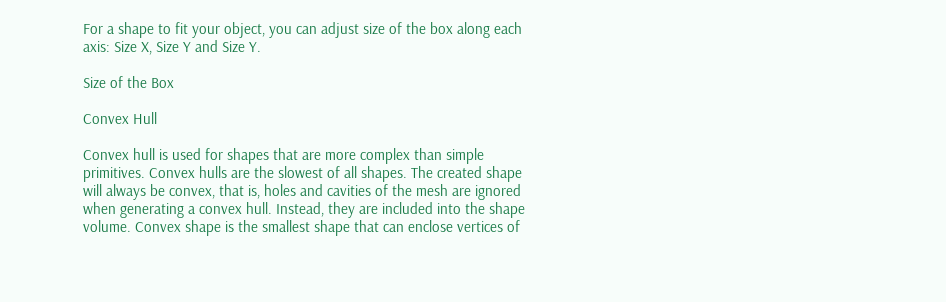For a shape to fit your object, you can adjust size of the box along each axis: Size X, Size Y and Size Y.

Size of the Box

Convex Hull

Convex hull is used for shapes that are more complex than simple primitives. Convex hulls are the slowest of all shapes. The created shape will always be convex, that is, holes and cavities of the mesh are ignored when generating a convex hull. Instead, they are included into the shape volume. Convex shape is the smallest shape that can enclose vertices of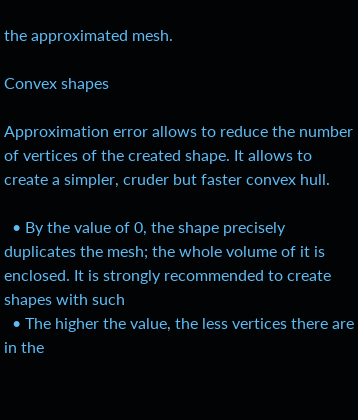the approximated mesh.

Convex shapes

Approximation error allows to reduce the number of vertices of the created shape. It allows to create a simpler, cruder but faster convex hull.

  • By the value of 0, the shape precisely duplicates the mesh; the whole volume of it is enclosed. It is strongly recommended to create shapes with such
  • The higher the value, the less vertices there are in the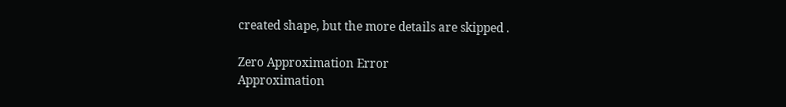created shape, but the more details are skipped .

Zero Approximation Error
Approximation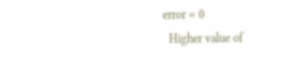error = 0
  Higher value of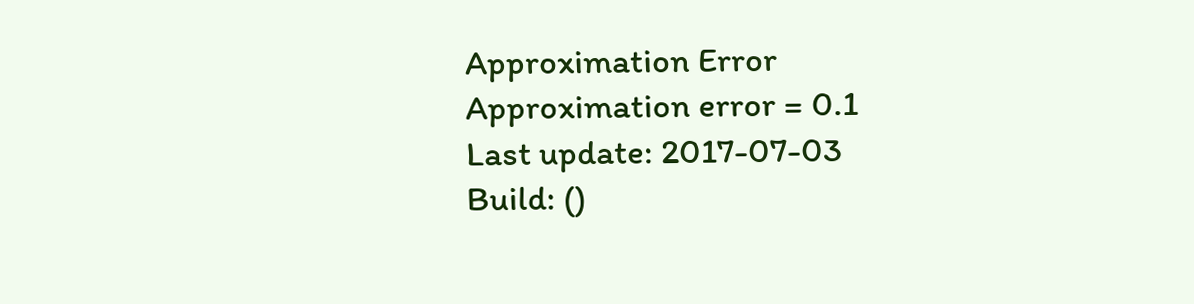Approximation Error
Approximation error = 0.1
Last update: 2017-07-03
Build: ()